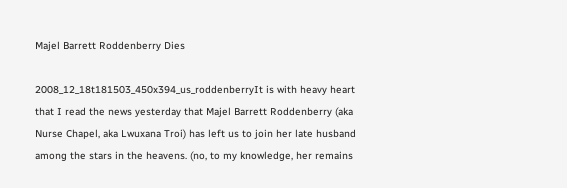Majel Barrett Roddenberry Dies

2008_12_18t181503_450x394_us_roddenberryIt is with heavy heart that I read the news yesterday that Majel Barrett Roddenberry (aka Nurse Chapel, aka Lwuxana Troi) has left us to join her late husband among the stars in the heavens. (no, to my knowledge, her remains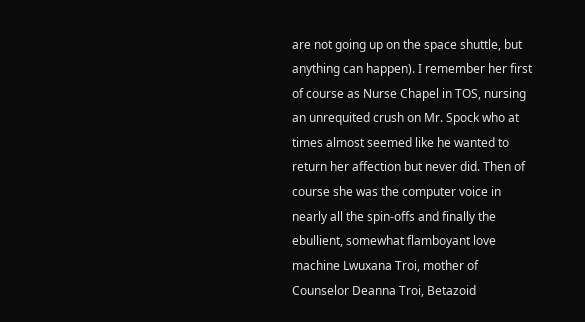are not going up on the space shuttle, but anything can happen). I remember her first of course as Nurse Chapel in TOS, nursing an unrequited crush on Mr. Spock who at times almost seemed like he wanted to return her affection but never did. Then of course she was the computer voice in nearly all the spin-offs and finally the ebullient, somewhat flamboyant love machine Lwuxana Troi, mother of Counselor Deanna Troi, Betazoid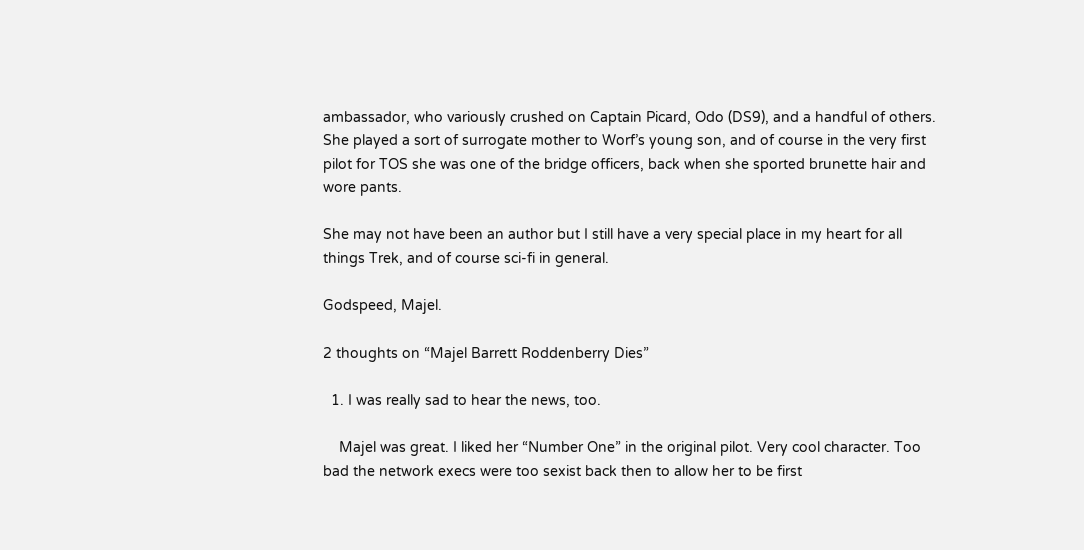ambassador, who variously crushed on Captain Picard, Odo (DS9), and a handful of others.  She played a sort of surrogate mother to Worf’s young son, and of course in the very first pilot for TOS she was one of the bridge officers, back when she sported brunette hair and wore pants.

She may not have been an author but I still have a very special place in my heart for all things Trek, and of course sci-fi in general.

Godspeed, Majel.

2 thoughts on “Majel Barrett Roddenberry Dies”

  1. I was really sad to hear the news, too.

    Majel was great. I liked her “Number One” in the original pilot. Very cool character. Too bad the network execs were too sexist back then to allow her to be first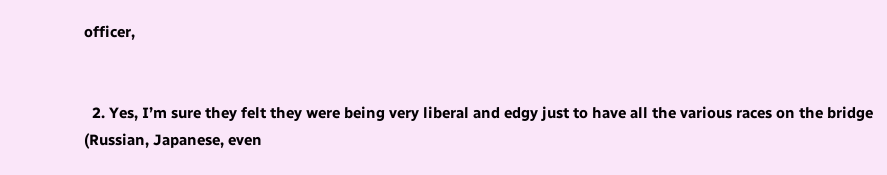officer,


  2. Yes, I’m sure they felt they were being very liberal and edgy just to have all the various races on the bridge (Russian, Japanese, even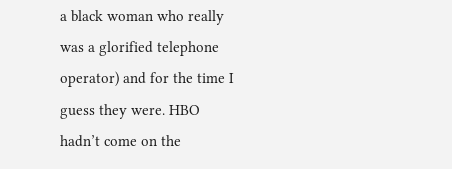a black woman who really was a glorified telephone operator) and for the time I guess they were. HBO hadn’t come on the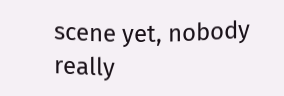scene yet, nobody really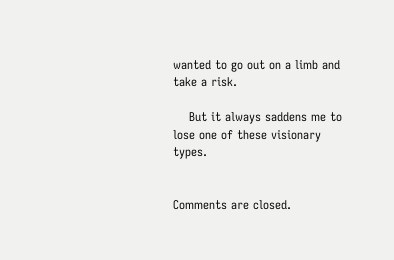wanted to go out on a limb and take a risk.

    But it always saddens me to lose one of these visionary types.


Comments are closed.